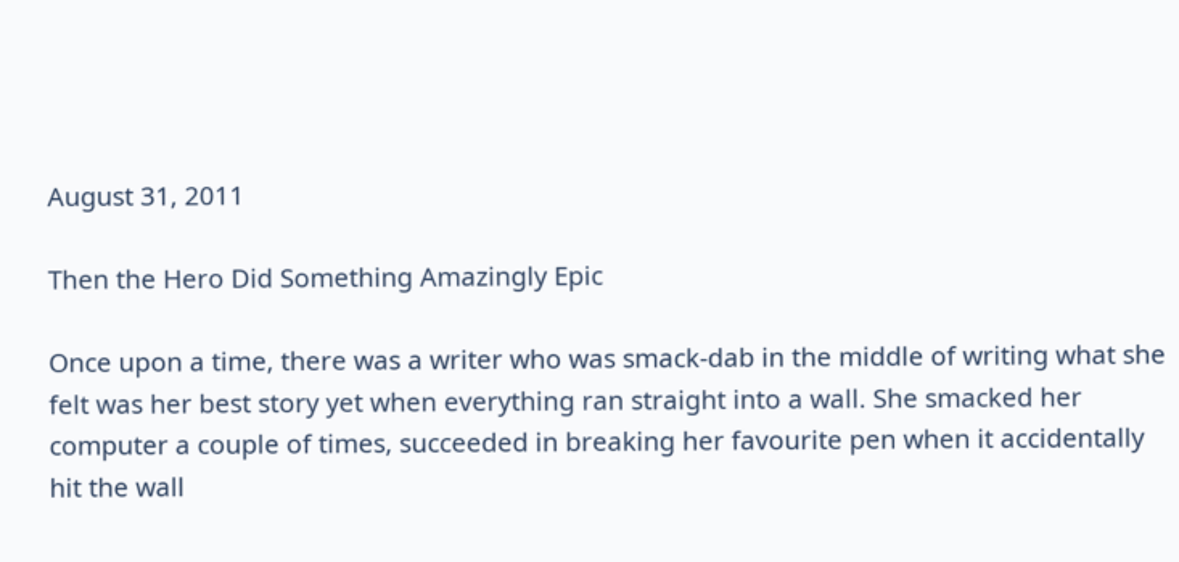August 31, 2011

Then the Hero Did Something Amazingly Epic

Once upon a time, there was a writer who was smack-dab in the middle of writing what she felt was her best story yet when everything ran straight into a wall. She smacked her computer a couple of times, succeeded in breaking her favourite pen when it accidentally hit the wall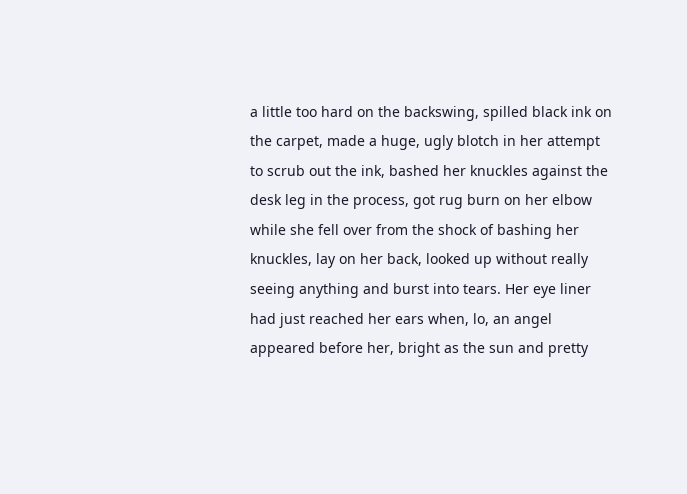a little too hard on the backswing, spilled black ink on the carpet, made a huge, ugly blotch in her attempt to scrub out the ink, bashed her knuckles against the desk leg in the process, got rug burn on her elbow while she fell over from the shock of bashing her knuckles, lay on her back, looked up without really seeing anything and burst into tears. Her eye liner had just reached her ears when, lo, an angel appeared before her, bright as the sun and pretty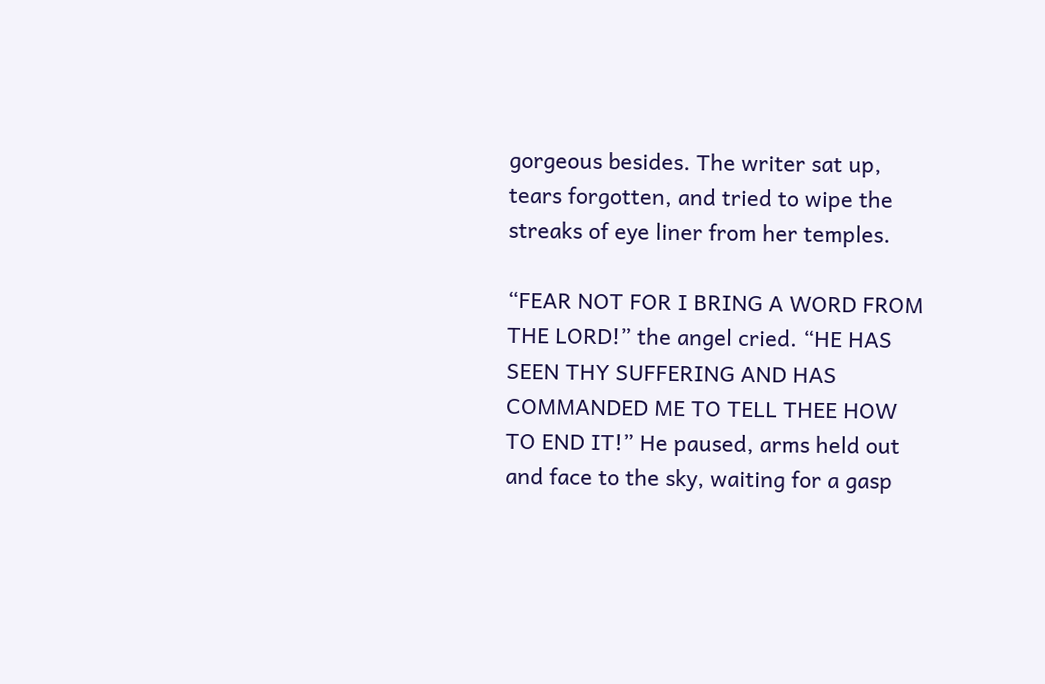gorgeous besides. The writer sat up, tears forgotten, and tried to wipe the streaks of eye liner from her temples.

“FEAR NOT FOR I BRING A WORD FROM THE LORD!” the angel cried. “HE HAS SEEN THY SUFFERING AND HAS COMMANDED ME TO TELL THEE HOW TO END IT!” He paused, arms held out and face to the sky, waiting for a gasp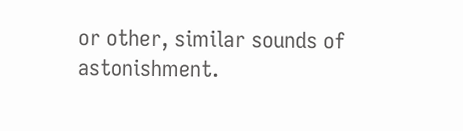or other, similar sounds of astonishment.